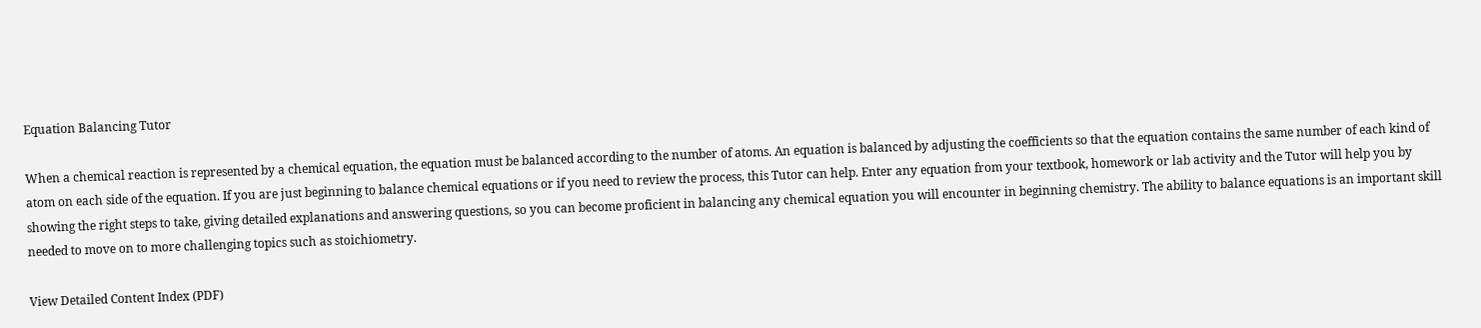Equation Balancing Tutor

When a chemical reaction is represented by a chemical equation, the equation must be balanced according to the number of atoms. An equation is balanced by adjusting the coefficients so that the equation contains the same number of each kind of atom on each side of the equation. If you are just beginning to balance chemical equations or if you need to review the process, this Tutor can help. Enter any equation from your textbook, homework or lab activity and the Tutor will help you by showing the right steps to take, giving detailed explanations and answering questions, so you can become proficient in balancing any chemical equation you will encounter in beginning chemistry. The ability to balance equations is an important skill needed to move on to more challenging topics such as stoichiometry.

View Detailed Content Index (PDF)